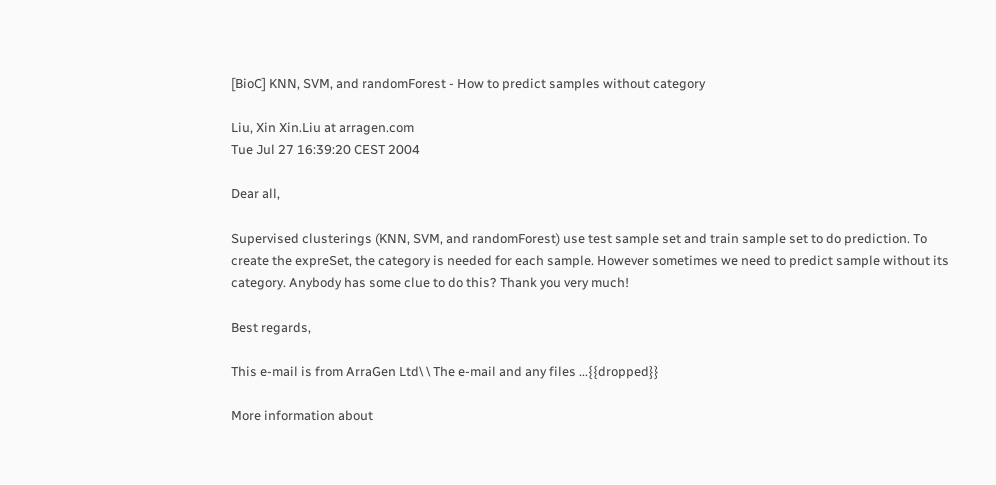[BioC] KNN, SVM, and randomForest - How to predict samples without category

Liu, Xin Xin.Liu at arragen.com
Tue Jul 27 16:39:20 CEST 2004

Dear all,

Supervised clusterings (KNN, SVM, and randomForest) use test sample set and train sample set to do prediction. To create the expreSet, the category is needed for each sample. However sometimes we need to predict sample without its category. Anybody has some clue to do this? Thank you very much!

Best regards,

This e-mail is from ArraGen Ltd\ \ The e-mail and any files ...{{dropped}}

More information about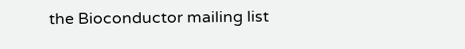the Bioconductor mailing list